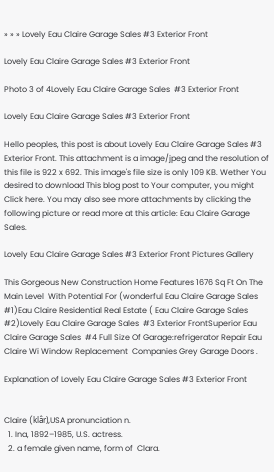» » » Lovely Eau Claire Garage Sales #3 Exterior Front

Lovely Eau Claire Garage Sales #3 Exterior Front

Photo 3 of 4Lovely Eau Claire Garage Sales  #3 Exterior Front

Lovely Eau Claire Garage Sales #3 Exterior Front

Hello peoples, this post is about Lovely Eau Claire Garage Sales #3 Exterior Front. This attachment is a image/jpeg and the resolution of this file is 922 x 692. This image's file size is only 109 KB. Wether You desired to download This blog post to Your computer, you might Click here. You may also see more attachments by clicking the following picture or read more at this article: Eau Claire Garage Sales.

Lovely Eau Claire Garage Sales #3 Exterior Front Pictures Gallery

This Gorgeous New Construction Home Features 1676 Sq Ft On The Main Level  With Potential For (wonderful Eau Claire Garage Sales #1)Eau Claire Residential Real Estate ( Eau Claire Garage Sales #2)Lovely Eau Claire Garage Sales  #3 Exterior FrontSuperior Eau Claire Garage Sales  #4 Full Size Of Garage:refrigerator Repair Eau Claire Wi Window Replacement  Companies Grey Garage Doors .

Explanation of Lovely Eau Claire Garage Sales #3 Exterior Front


Claire (klâr),USA pronunciation n.
  1. Ina, 1892–1985, U.S. actress.
  2. a female given name, form of  Clara.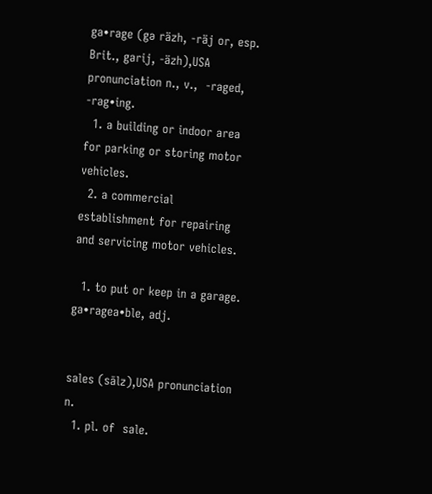ga•rage (gə räzh, -räj or, esp. Brit., garij, -äzh),USA pronunciation n., v.,  -raged, -rag•ing.
  1. a building or indoor area for parking or storing motor vehicles.
  2. a commercial establishment for repairing and servicing motor vehicles.

  1. to put or keep in a garage.
ga•ragea•ble, adj.


sales (sālz),USA pronunciation n.
  1. pl. of  sale.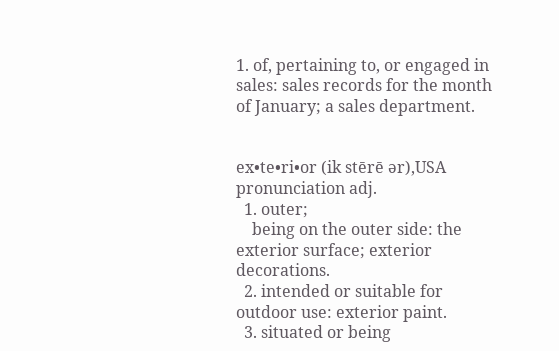1. of, pertaining to, or engaged in sales: sales records for the month of January; a sales department.


ex•te•ri•or (ik stērē ər),USA pronunciation adj.
  1. outer;
    being on the outer side: the exterior surface; exterior decorations.
  2. intended or suitable for outdoor use: exterior paint.
  3. situated or being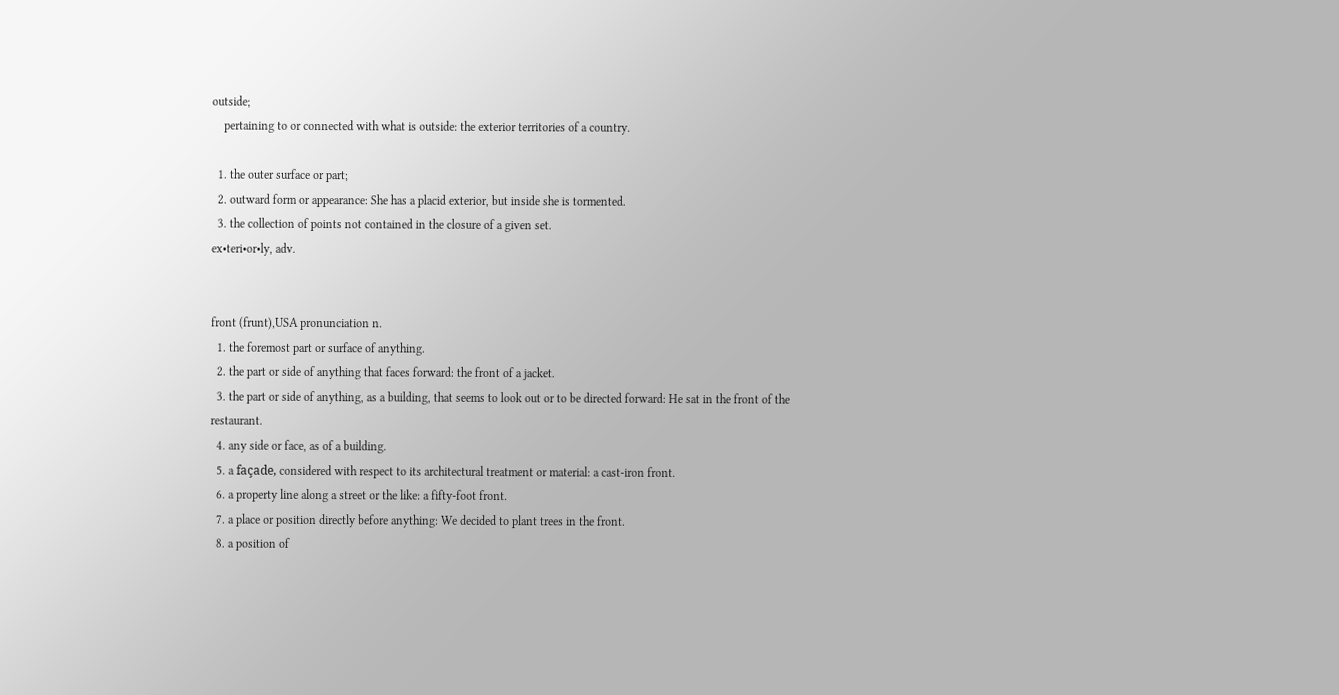outside;
    pertaining to or connected with what is outside: the exterior territories of a country.

  1. the outer surface or part;
  2. outward form or appearance: She has a placid exterior, but inside she is tormented.
  3. the collection of points not contained in the closure of a given set.
ex•teri•or•ly, adv.


front (frunt),USA pronunciation n.
  1. the foremost part or surface of anything.
  2. the part or side of anything that faces forward: the front of a jacket.
  3. the part or side of anything, as a building, that seems to look out or to be directed forward: He sat in the front of the restaurant.
  4. any side or face, as of a building.
  5. a façade, considered with respect to its architectural treatment or material: a cast-iron front.
  6. a property line along a street or the like: a fifty-foot front.
  7. a place or position directly before anything: We decided to plant trees in the front.
  8. a position of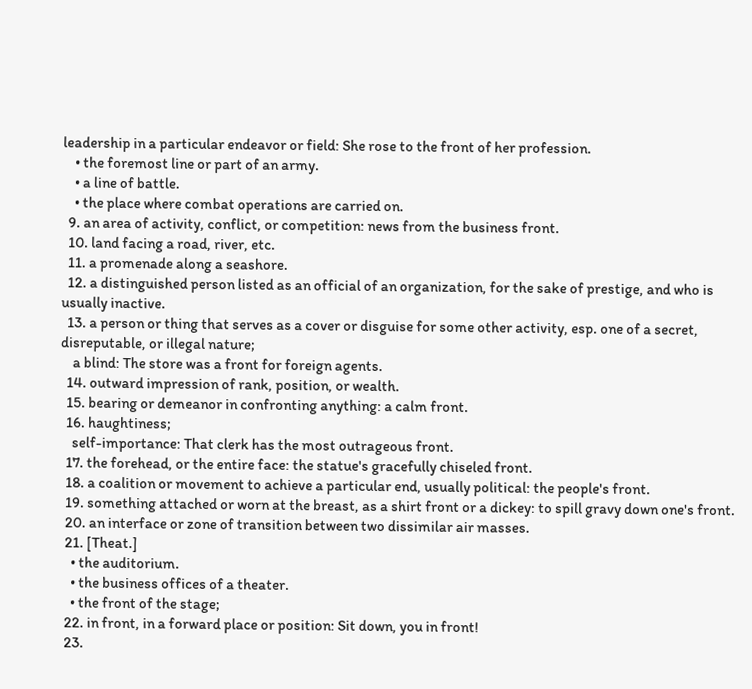leadership in a particular endeavor or field: She rose to the front of her profession.
    • the foremost line or part of an army.
    • a line of battle.
    • the place where combat operations are carried on.
  9. an area of activity, conflict, or competition: news from the business front.
  10. land facing a road, river, etc.
  11. a promenade along a seashore.
  12. a distinguished person listed as an official of an organization, for the sake of prestige, and who is usually inactive.
  13. a person or thing that serves as a cover or disguise for some other activity, esp. one of a secret, disreputable, or illegal nature;
    a blind: The store was a front for foreign agents.
  14. outward impression of rank, position, or wealth.
  15. bearing or demeanor in confronting anything: a calm front.
  16. haughtiness;
    self-importance: That clerk has the most outrageous front.
  17. the forehead, or the entire face: the statue's gracefully chiseled front.
  18. a coalition or movement to achieve a particular end, usually political: the people's front.
  19. something attached or worn at the breast, as a shirt front or a dickey: to spill gravy down one's front.
  20. an interface or zone of transition between two dissimilar air masses.
  21. [Theat.]
    • the auditorium.
    • the business offices of a theater.
    • the front of the stage;
  22. in front, in a forward place or position: Sit down, you in front!
  23.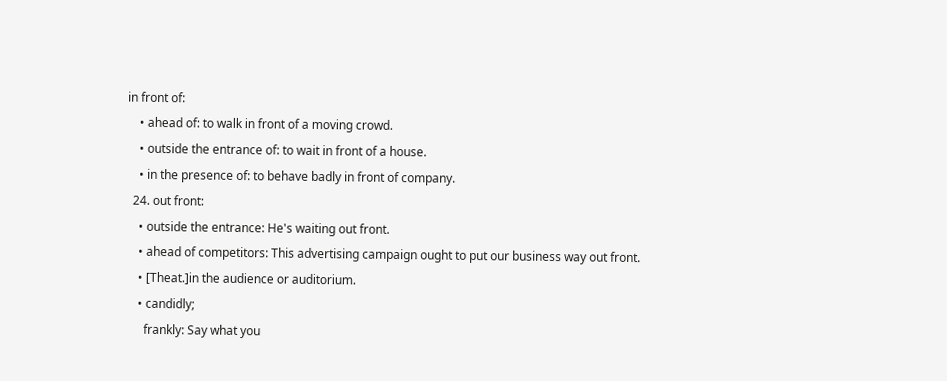in front of:
    • ahead of: to walk in front of a moving crowd.
    • outside the entrance of: to wait in front of a house.
    • in the presence of: to behave badly in front of company.
  24. out front:
    • outside the entrance: He's waiting out front.
    • ahead of competitors: This advertising campaign ought to put our business way out front.
    • [Theat.]in the audience or auditorium.
    • candidly;
      frankly: Say what you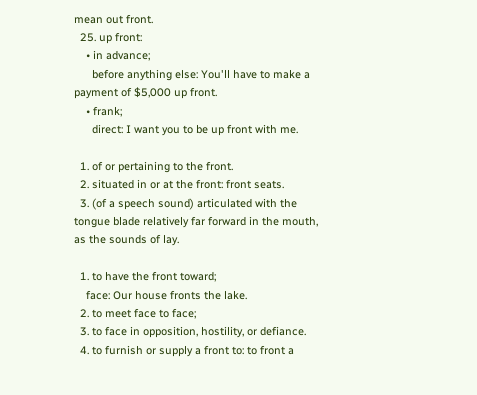mean out front.
  25. up front:
    • in advance;
      before anything else: You'll have to make a payment of $5,000 up front.
    • frank;
      direct: I want you to be up front with me.

  1. of or pertaining to the front.
  2. situated in or at the front: front seats.
  3. (of a speech sound) articulated with the tongue blade relatively far forward in the mouth, as the sounds of lay.

  1. to have the front toward;
    face: Our house fronts the lake.
  2. to meet face to face;
  3. to face in opposition, hostility, or defiance.
  4. to furnish or supply a front to: to front a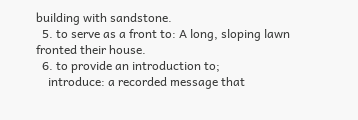building with sandstone.
  5. to serve as a front to: A long, sloping lawn fronted their house.
  6. to provide an introduction to;
    introduce: a recorded message that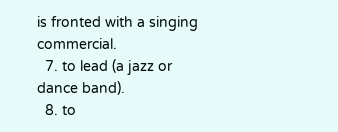is fronted with a singing commercial.
  7. to lead (a jazz or dance band).
  8. to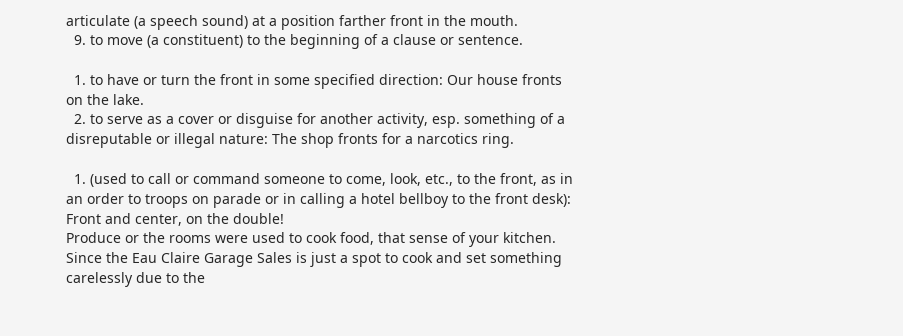articulate (a speech sound) at a position farther front in the mouth.
  9. to move (a constituent) to the beginning of a clause or sentence.

  1. to have or turn the front in some specified direction: Our house fronts on the lake.
  2. to serve as a cover or disguise for another activity, esp. something of a disreputable or illegal nature: The shop fronts for a narcotics ring.

  1. (used to call or command someone to come, look, etc., to the front, as in an order to troops on parade or in calling a hotel bellboy to the front desk): Front and center, on the double!
Produce or the rooms were used to cook food, that sense of your kitchen. Since the Eau Claire Garage Sales is just a spot to cook and set something carelessly due to the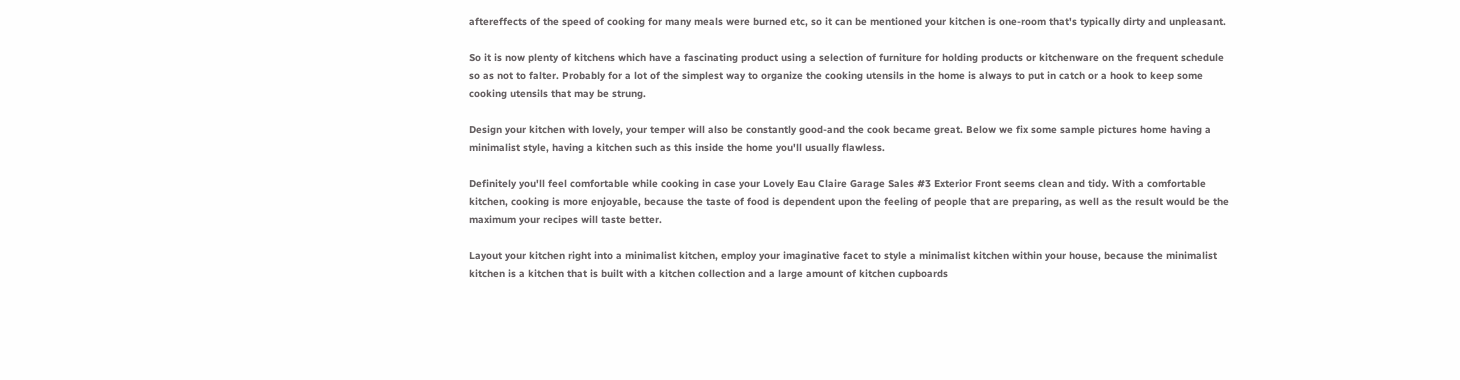aftereffects of the speed of cooking for many meals were burned etc, so it can be mentioned your kitchen is one-room that's typically dirty and unpleasant.

So it is now plenty of kitchens which have a fascinating product using a selection of furniture for holding products or kitchenware on the frequent schedule so as not to falter. Probably for a lot of the simplest way to organize the cooking utensils in the home is always to put in catch or a hook to keep some cooking utensils that may be strung.

Design your kitchen with lovely, your temper will also be constantly good-and the cook became great. Below we fix some sample pictures home having a minimalist style, having a kitchen such as this inside the home you'll usually flawless.

Definitely you'll feel comfortable while cooking in case your Lovely Eau Claire Garage Sales #3 Exterior Front seems clean and tidy. With a comfortable kitchen, cooking is more enjoyable, because the taste of food is dependent upon the feeling of people that are preparing, as well as the result would be the maximum your recipes will taste better.

Layout your kitchen right into a minimalist kitchen, employ your imaginative facet to style a minimalist kitchen within your house, because the minimalist kitchen is a kitchen that is built with a kitchen collection and a large amount of kitchen cupboards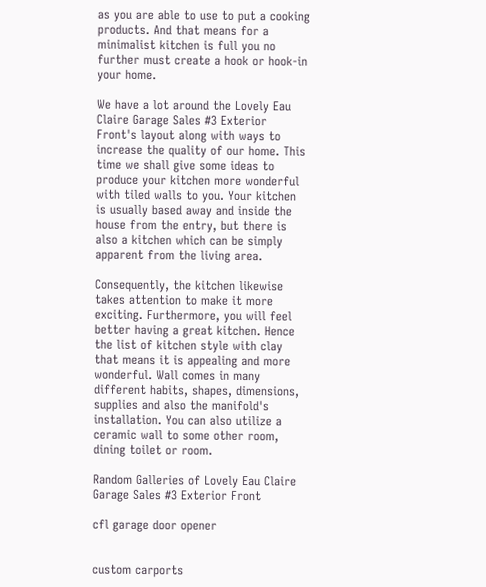as you are able to use to put a cooking products. And that means for a minimalist kitchen is full you no further must create a hook or hook-in your home.

We have a lot around the Lovely Eau Claire Garage Sales #3 Exterior Front's layout along with ways to increase the quality of our home. This time we shall give some ideas to produce your kitchen more wonderful with tiled walls to you. Your kitchen is usually based away and inside the house from the entry, but there is also a kitchen which can be simply apparent from the living area.

Consequently, the kitchen likewise takes attention to make it more exciting. Furthermore, you will feel better having a great kitchen. Hence the list of kitchen style with clay that means it is appealing and more wonderful. Wall comes in many different habits, shapes, dimensions, supplies and also the manifold's installation. You can also utilize a ceramic wall to some other room, dining toilet or room.

Random Galleries of Lovely Eau Claire Garage Sales #3 Exterior Front

cfl garage door opener


custom carports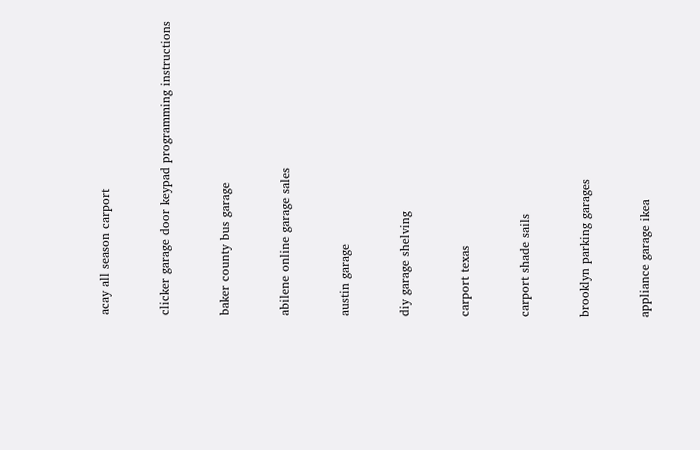acay all season carport


clicker garage door keypad programming instructions


baker county bus garage


abilene online garage sales


austin garage


diy garage shelving


carport texas


carport shade sails


brooklyn parking garages


appliance garage ikea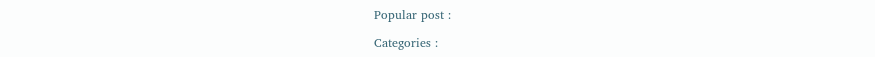Popular post :

Categories :